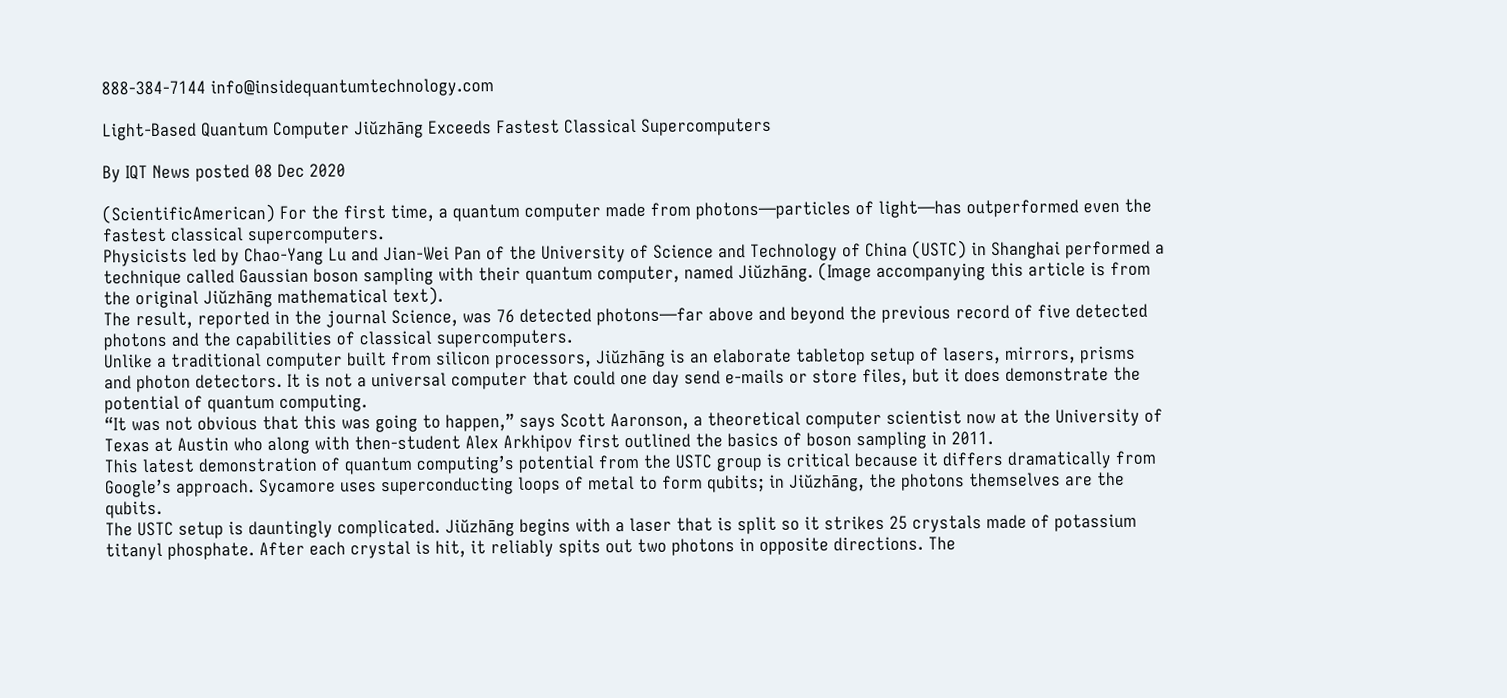888-384-7144 info@insidequantumtechnology.com

Light-Based Quantum Computer Jiŭzhāng Exceeds Fastest Classical Supercomputers

By IQT News posted 08 Dec 2020

(ScientificAmerican) For the first time, a quantum computer made from photons—particles of light—has outperformed even the fastest classical supercomputers.
Physicists led by Chao-Yang Lu and Jian-Wei Pan of the University of Science and Technology of China (USTC) in Shanghai performed a technique called Gaussian boson sampling with their quantum computer, named Jiŭzhāng. (Image accompanying this article is from the original Jiŭzhāng mathematical text).
The result, reported in the journal Science, was 76 detected photons—far above and beyond the previous record of five detected photons and the capabilities of classical supercomputers.
Unlike a traditional computer built from silicon processors, Jiŭzhāng is an elaborate tabletop setup of lasers, mirrors, prisms and photon detectors. It is not a universal computer that could one day send e-mails or store files, but it does demonstrate the potential of quantum computing.
“It was not obvious that this was going to happen,” says Scott Aaronson, a theoretical computer scientist now at the University of Texas at Austin who along with then-student Alex Arkhipov first outlined the basics of boson sampling in 2011.
This latest demonstration of quantum computing’s potential from the USTC group is critical because it differs dramatically from Google’s approach. Sycamore uses superconducting loops of metal to form qubits; in Jiŭzhāng, the photons themselves are the qubits.
The USTC setup is dauntingly complicated. Jiŭzhāng begins with a laser that is split so it strikes 25 crystals made of potassium titanyl phosphate. After each crystal is hit, it reliably spits out two photons in opposite directions. The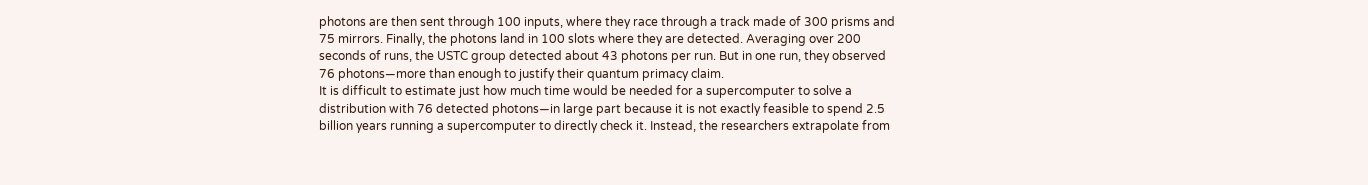photons are then sent through 100 inputs, where they race through a track made of 300 prisms and 75 mirrors. Finally, the photons land in 100 slots where they are detected. Averaging over 200 seconds of runs, the USTC group detected about 43 photons per run. But in one run, they observed 76 photons—more than enough to justify their quantum primacy claim.
It is difficult to estimate just how much time would be needed for a supercomputer to solve a distribution with 76 detected photons—in large part because it is not exactly feasible to spend 2.5 billion years running a supercomputer to directly check it. Instead, the researchers extrapolate from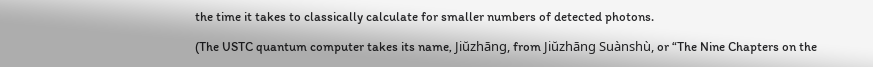the time it takes to classically calculate for smaller numbers of detected photons.

(The USTC quantum computer takes its name, Jiŭzhāng, from Jiŭzhāng Suànshù, or “The Nine Chapters on the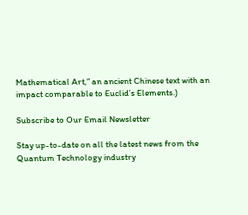Mathematical Art,” an ancient Chinese text with an impact comparable to Euclid’s Elements.)

Subscribe to Our Email Newsletter

Stay up-to-date on all the latest news from the Quantum Technology industry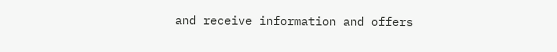and receive information and offers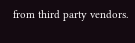from third party vendors.